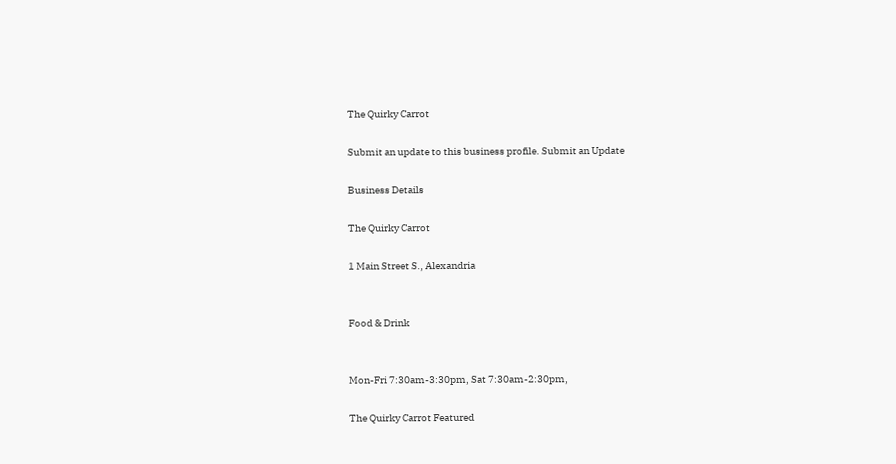The Quirky Carrot

Submit an update to this business profile. Submit an Update

Business Details

The Quirky Carrot

1 Main Street S., Alexandria


Food & Drink


Mon-Fri 7:30am-3:30pm, Sat 7:30am-2:30pm,

The Quirky Carrot Featured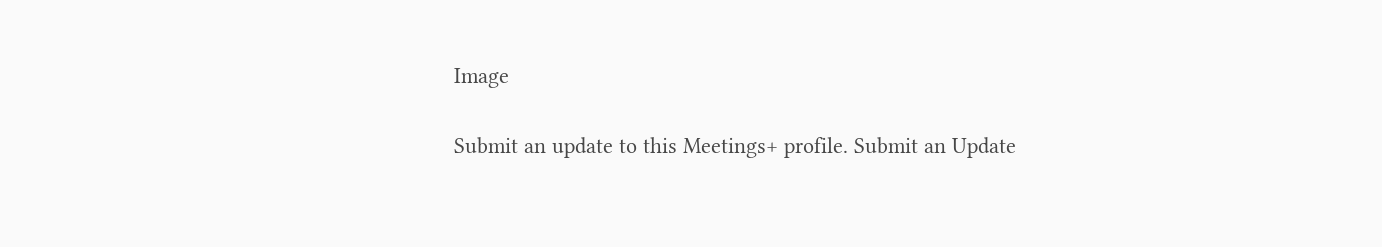Image

Submit an update to this Meetings+ profile. Submit an Update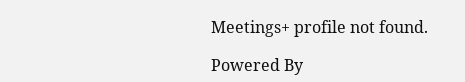Meetings+ profile not found.

Powered By